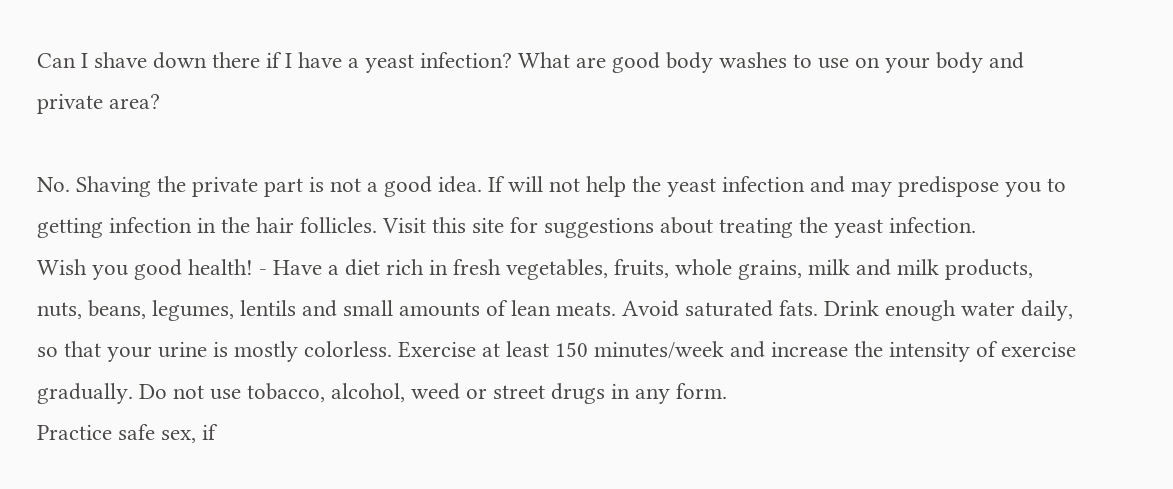Can I shave down there if I have a yeast infection? What are good body washes to use on your body and private area?

No. Shaving the private part is not a good idea. If will not help the yeast infection and may predispose you to getting infection in the hair follicles. Visit this site for suggestions about treating the yeast infection.
Wish you good health! - Have a diet rich in fresh vegetables, fruits, whole grains, milk and milk products, nuts, beans, legumes, lentils and small amounts of lean meats. Avoid saturated fats. Drink enough water daily, so that your urine is mostly colorless. Exercise at least 150 minutes/week and increase the intensity of exercise gradually. Do not use tobacco, alcohol, weed or street drugs in any form.
Practice safe sex, if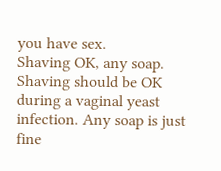you have sex.
Shaving OK, any soap. Shaving should be OK during a vaginal yeast infection. Any soap is just fine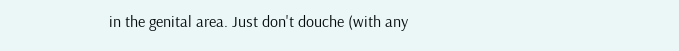in the genital area. Just don't douche (with any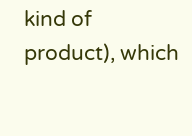kind of product), which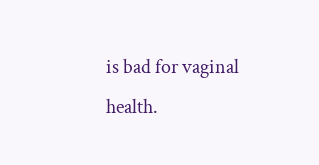is bad for vaginal health.